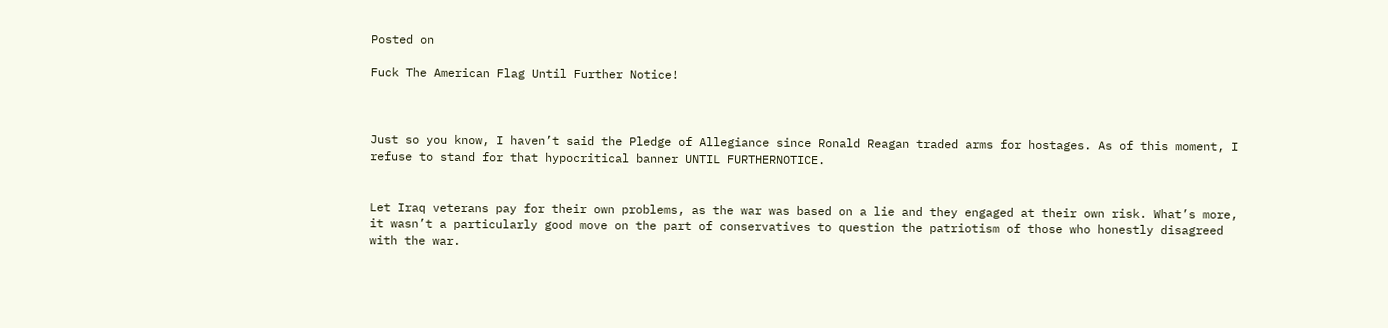Posted on

Fuck The American Flag Until Further Notice!



Just so you know, I haven’t said the Pledge of Allegiance since Ronald Reagan traded arms for hostages. As of this moment, I refuse to stand for that hypocritical banner UNTIL FURTHERNOTICE.


Let Iraq veterans pay for their own problems, as the war was based on a lie and they engaged at their own risk. What’s more, it wasn’t a particularly good move on the part of conservatives to question the patriotism of those who honestly disagreed with the war.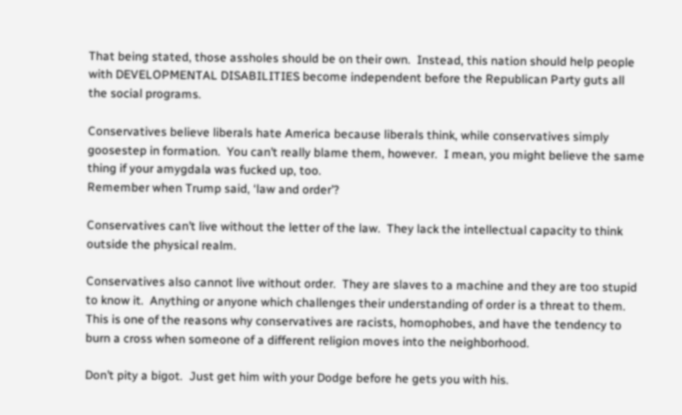That being stated, those assholes should be on their own.  Instead, this nation should help people with DEVELOPMENTAL DISABILITIES become independent before the Republican Party guts all the social programs.

Conservatives believe liberals hate America because liberals think, while conservatives simply goosestep in formation.  You can’t really blame them, however.  I mean, you might believe the same thing if your amygdala was fucked up, too.
Remember when Trump said, ‘law and order’?

Conservatives can’t live without the letter of the law.  They lack the intellectual capacity to think outside the physical realm.

Conservatives also cannot live without order.  They are slaves to a machine and they are too stupid to know it.  Anything or anyone which challenges their understanding of order is a threat to them.  This is one of the reasons why conservatives are racists, homophobes, and have the tendency to burn a cross when someone of a different religion moves into the neighborhood.

Don’t pity a bigot.  Just get him with your Dodge before he gets you with his.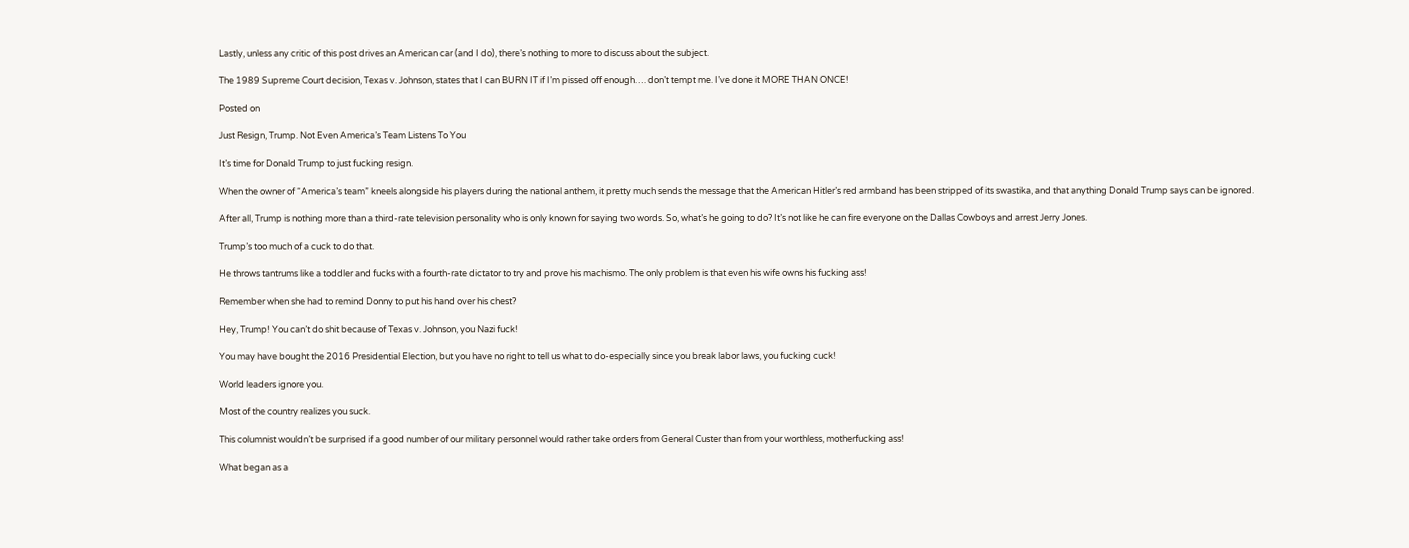Lastly, unless any critic of this post drives an American car (and I do), there’s nothing to more to discuss about the subject.

The 1989 Supreme Court decision, Texas v. Johnson, states that I can BURN IT if I’m pissed off enough…. don’t tempt me. I’ve done it MORE THAN ONCE!

Posted on

Just Resign, Trump. Not Even America’s Team Listens To You

It’s time for Donald Trump to just fucking resign.

When the owner of “America’s team” kneels alongside his players during the national anthem, it pretty much sends the message that the American Hitler’s red armband has been stripped of its swastika, and that anything Donald Trump says can be ignored.

After all, Trump is nothing more than a third-rate television personality who is only known for saying two words. So, what’s he going to do? It’s not like he can fire everyone on the Dallas Cowboys and arrest Jerry Jones.

Trump’s too much of a cuck to do that.

He throws tantrums like a toddler and fucks with a fourth-rate dictator to try and prove his machismo. The only problem is that even his wife owns his fucking ass!

Remember when she had to remind Donny to put his hand over his chest?

Hey, Trump! You can’t do shit because of Texas v. Johnson, you Nazi fuck!

You may have bought the 2016 Presidential Election, but you have no right to tell us what to do-especially since you break labor laws, you fucking cuck!

World leaders ignore you.

Most of the country realizes you suck.

This columnist wouldn’t be surprised if a good number of our military personnel would rather take orders from General Custer than from your worthless, motherfucking ass!

What began as a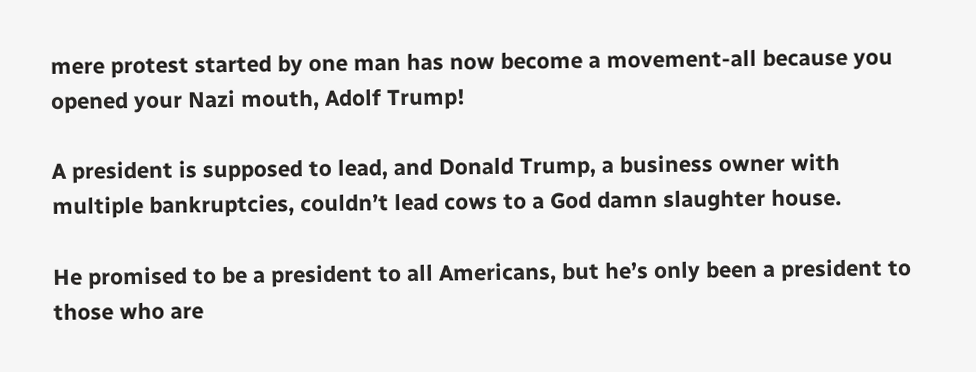mere protest started by one man has now become a movement-all because you opened your Nazi mouth, Adolf Trump!

A president is supposed to lead, and Donald Trump, a business owner with multiple bankruptcies, couldn’t lead cows to a God damn slaughter house.

He promised to be a president to all Americans, but he’s only been a president to those who are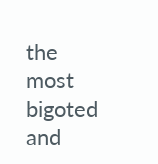the most bigoted and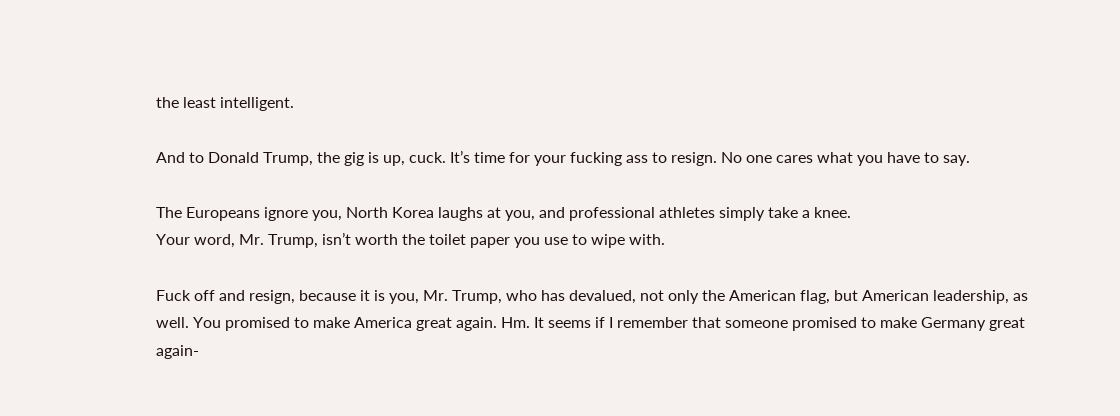the least intelligent.

And to Donald Trump, the gig is up, cuck. It’s time for your fucking ass to resign. No one cares what you have to say.

The Europeans ignore you, North Korea laughs at you, and professional athletes simply take a knee.
Your word, Mr. Trump, isn’t worth the toilet paper you use to wipe with.

Fuck off and resign, because it is you, Mr. Trump, who has devalued, not only the American flag, but American leadership, as well. You promised to make America great again. Hm. It seems if I remember that someone promised to make Germany great again-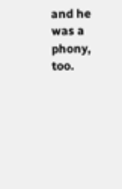and he was a phony, too.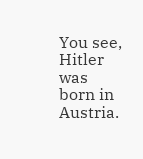You see, Hitler was born in Austria.